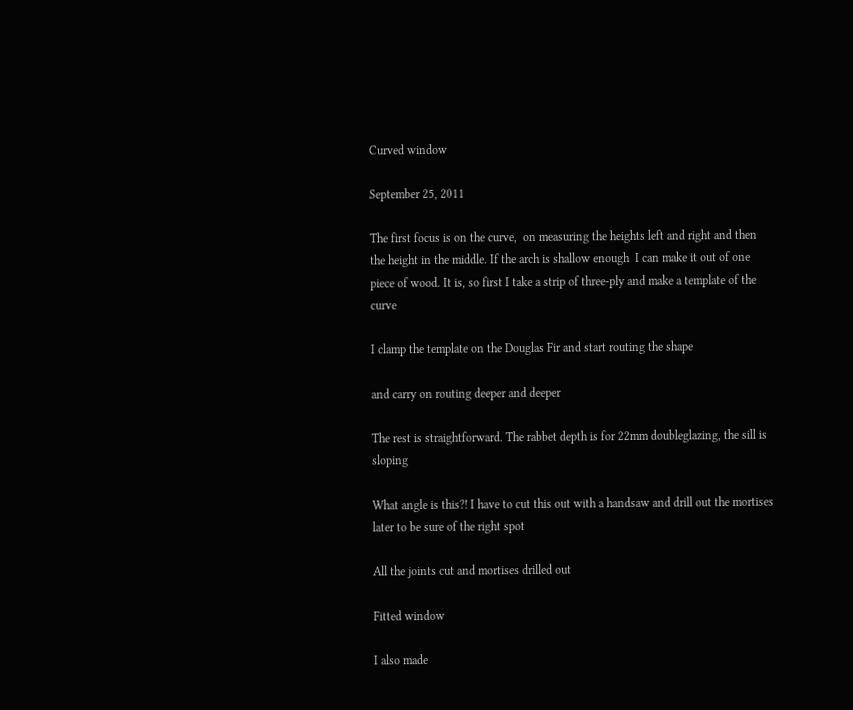Curved window

September 25, 2011

The first focus is on the curve,  on measuring the heights left and right and then the height in the middle. If the arch is shallow enough  I can make it out of one piece of wood. It is, so first I take a strip of three-ply and make a template of the curve

I clamp the template on the Douglas Fir and start routing the shape

and carry on routing deeper and deeper

The rest is straightforward. The rabbet depth is for 22mm doubleglazing, the sill is sloping

What angle is this?! I have to cut this out with a handsaw and drill out the mortises later to be sure of the right spot

All the joints cut and mortises drilled out

Fitted window

I also made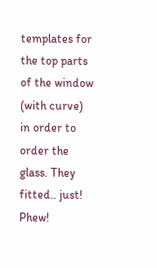templates for the top parts of the window (with curve) in order to order the glass. They fitted.. just! Phew!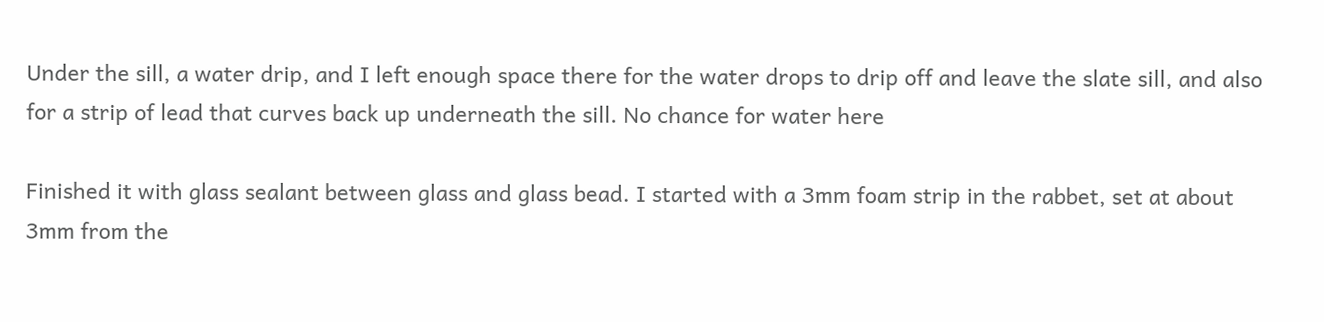Under the sill, a water drip, and I left enough space there for the water drops to drip off and leave the slate sill, and also for a strip of lead that curves back up underneath the sill. No chance for water here

Finished it with glass sealant between glass and glass bead. I started with a 3mm foam strip in the rabbet, set at about 3mm from the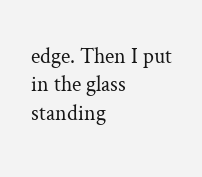edge. Then I put in the glass standing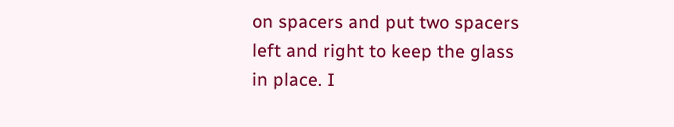on spacers and put two spacers left and right to keep the glass in place. I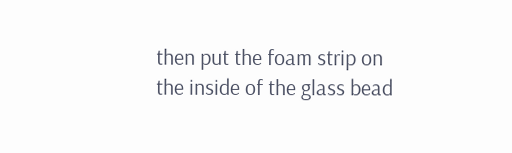then put the foam strip on the inside of the glass bead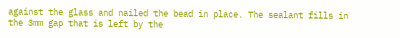against the glass and nailed the bead in place. The sealant fills in the 3mm gap that is left by the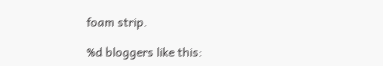foam strip.

%d bloggers like this: